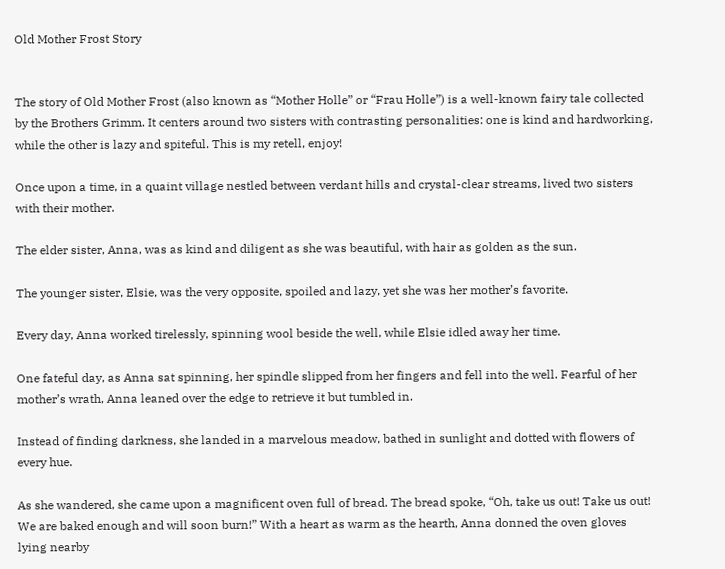Old Mother Frost Story


The story of Old Mother Frost (also known as “Mother Holle” or “Frau Holle”) is a well-known fairy tale collected by the Brothers Grimm. It centers around two sisters with contrasting personalities: one is kind and hardworking, while the other is lazy and spiteful. This is my retell, enjoy!

Once upon a time, in a quaint village nestled between verdant hills and crystal-clear streams, lived two sisters with their mother.

The elder sister, Anna, was as kind and diligent as she was beautiful, with hair as golden as the sun.

The younger sister, Elsie, was the very opposite, spoiled and lazy, yet she was her mother’s favorite.

Every day, Anna worked tirelessly, spinning wool beside the well, while Elsie idled away her time.

One fateful day, as Anna sat spinning, her spindle slipped from her fingers and fell into the well. Fearful of her mother’s wrath, Anna leaned over the edge to retrieve it but tumbled in.

Instead of finding darkness, she landed in a marvelous meadow, bathed in sunlight and dotted with flowers of every hue.

As she wandered, she came upon a magnificent oven full of bread. The bread spoke, “Oh, take us out! Take us out! We are baked enough and will soon burn!” With a heart as warm as the hearth, Anna donned the oven gloves lying nearby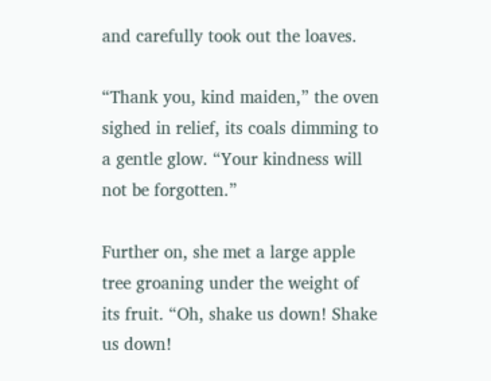and carefully took out the loaves.

“Thank you, kind maiden,” the oven sighed in relief, its coals dimming to a gentle glow. “Your kindness will not be forgotten.”

Further on, she met a large apple tree groaning under the weight of its fruit. “Oh, shake us down! Shake us down!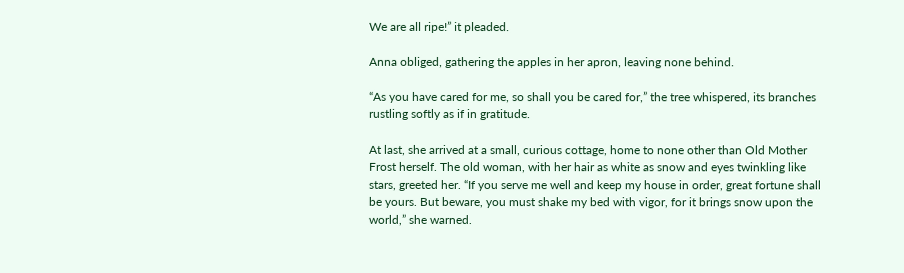We are all ripe!” it pleaded.

Anna obliged, gathering the apples in her apron, leaving none behind.

“As you have cared for me, so shall you be cared for,” the tree whispered, its branches rustling softly as if in gratitude.

At last, she arrived at a small, curious cottage, home to none other than Old Mother Frost herself. The old woman, with her hair as white as snow and eyes twinkling like stars, greeted her. “If you serve me well and keep my house in order, great fortune shall be yours. But beware, you must shake my bed with vigor, for it brings snow upon the world,” she warned.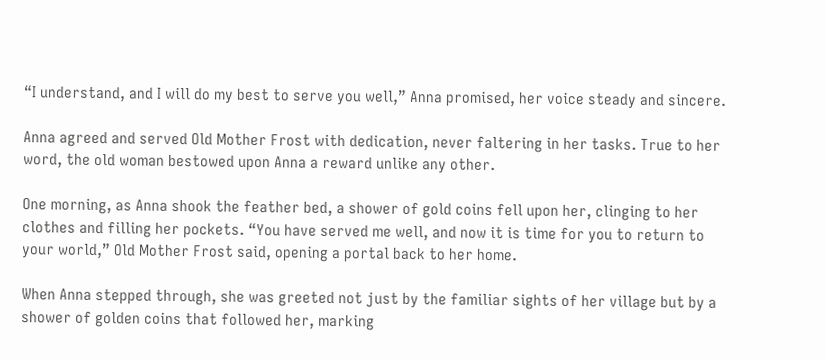“I understand, and I will do my best to serve you well,” Anna promised, her voice steady and sincere.

Anna agreed and served Old Mother Frost with dedication, never faltering in her tasks. True to her word, the old woman bestowed upon Anna a reward unlike any other.

One morning, as Anna shook the feather bed, a shower of gold coins fell upon her, clinging to her clothes and filling her pockets. “You have served me well, and now it is time for you to return to your world,” Old Mother Frost said, opening a portal back to her home.

When Anna stepped through, she was greeted not just by the familiar sights of her village but by a shower of golden coins that followed her, marking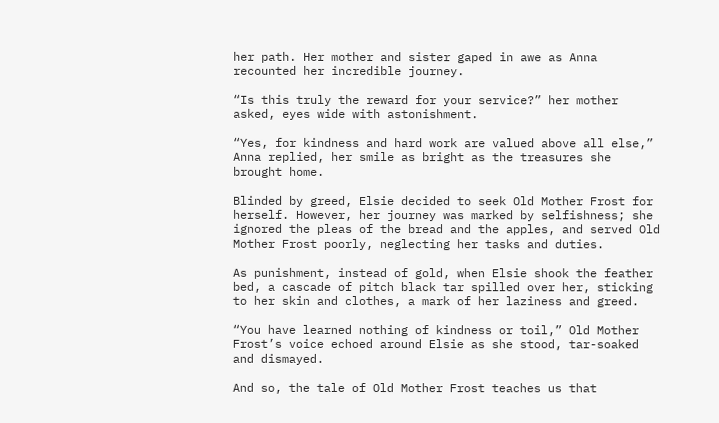her path. Her mother and sister gaped in awe as Anna recounted her incredible journey.

“Is this truly the reward for your service?” her mother asked, eyes wide with astonishment.

“Yes, for kindness and hard work are valued above all else,” Anna replied, her smile as bright as the treasures she brought home.

Blinded by greed, Elsie decided to seek Old Mother Frost for herself. However, her journey was marked by selfishness; she ignored the pleas of the bread and the apples, and served Old Mother Frost poorly, neglecting her tasks and duties.

As punishment, instead of gold, when Elsie shook the feather bed, a cascade of pitch black tar spilled over her, sticking to her skin and clothes, a mark of her laziness and greed.

“You have learned nothing of kindness or toil,” Old Mother Frost’s voice echoed around Elsie as she stood, tar-soaked and dismayed.

And so, the tale of Old Mother Frost teaches us that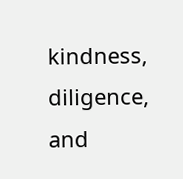kindness, diligence, and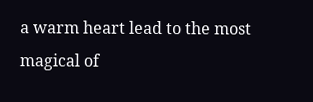a warm heart lead to the most magical of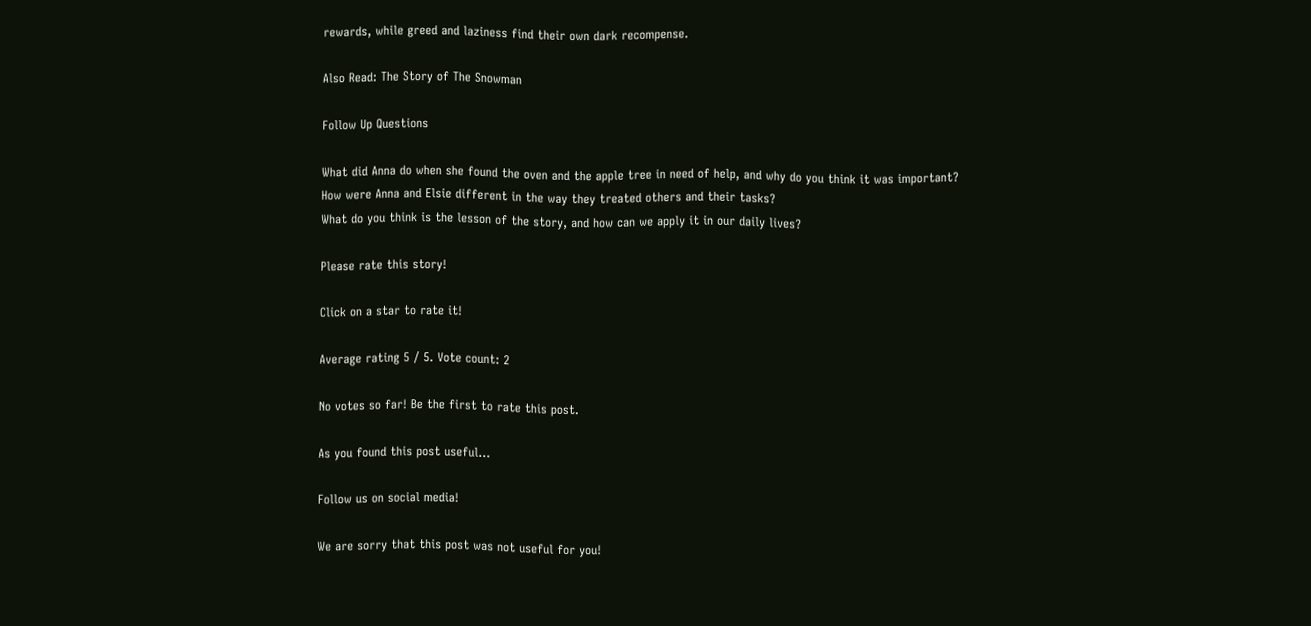rewards, while greed and laziness find their own dark recompense.

Also Read: The Story of The Snowman

Follow Up Questions

What did Anna do when she found the oven and the apple tree in need of help, and why do you think it was important?
How were Anna and Elsie different in the way they treated others and their tasks?
What do you think is the lesson of the story, and how can we apply it in our daily lives?

Please rate this story!

Click on a star to rate it!

Average rating 5 / 5. Vote count: 2

No votes so far! Be the first to rate this post.

As you found this post useful...

Follow us on social media!

We are sorry that this post was not useful for you!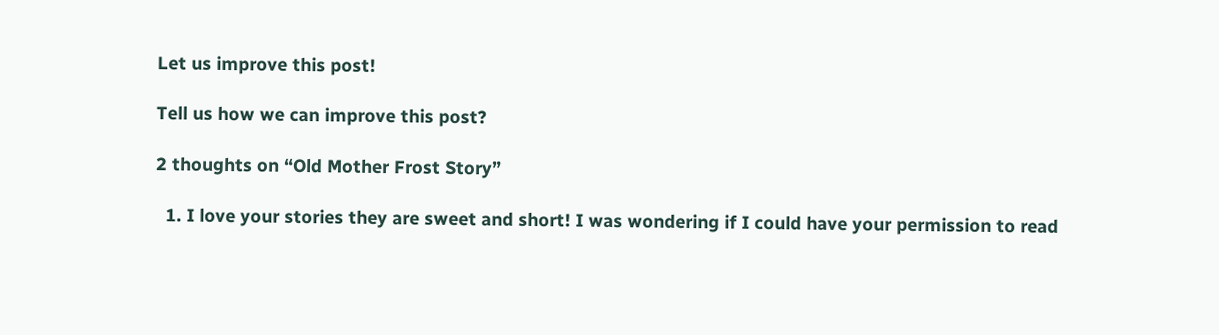Let us improve this post!

Tell us how we can improve this post?

2 thoughts on “Old Mother Frost Story”

  1. I love your stories they are sweet and short! I was wondering if I could have your permission to read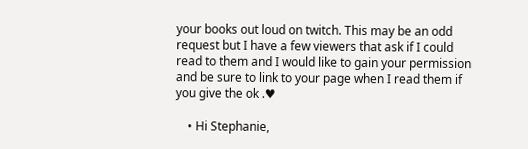your books out loud on twitch. This may be an odd request but I have a few viewers that ask if I could read to them and I would like to gain your permission and be sure to link to your page when I read them if you give the ok .♥

    • Hi Stephanie,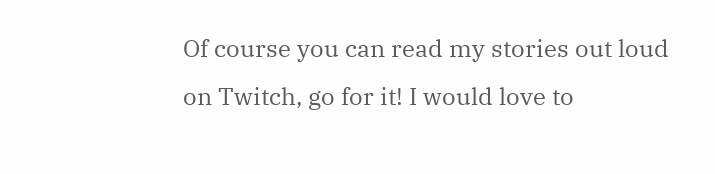Of course you can read my stories out loud on Twitch, go for it! I would love to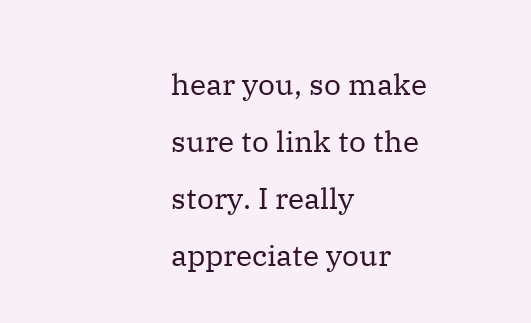hear you, so make sure to link to the story. I really appreciate your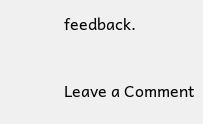feedback.


Leave a Comment